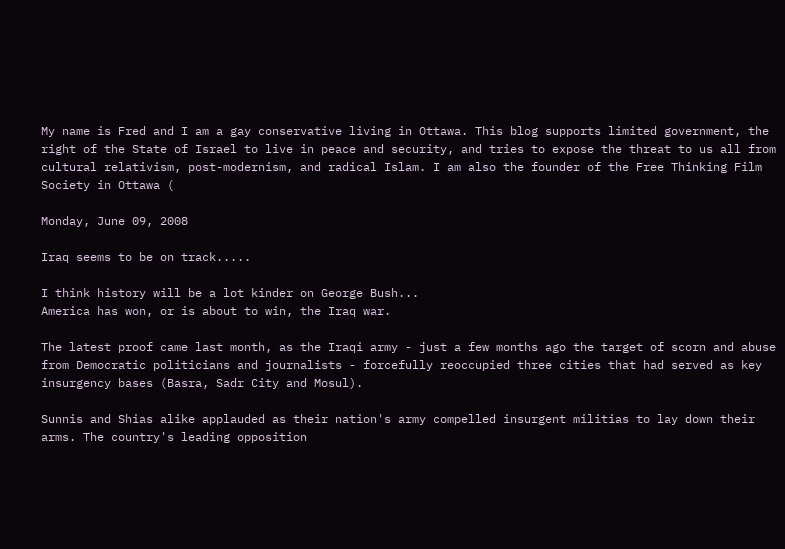My name is Fred and I am a gay conservative living in Ottawa. This blog supports limited government, the right of the State of Israel to live in peace and security, and tries to expose the threat to us all from cultural relativism, post-modernism, and radical Islam. I am also the founder of the Free Thinking Film Society in Ottawa (

Monday, June 09, 2008

Iraq seems to be on track.....

I think history will be a lot kinder on George Bush...
America has won, or is about to win, the Iraq war.

The latest proof came last month, as the Iraqi army - just a few months ago the target of scorn and abuse from Democratic politicians and journalists - forcefully reoccupied three cities that had served as key insurgency bases (Basra, Sadr City and Mosul).

Sunnis and Shias alike applauded as their nation's army compelled insurgent militias to lay down their arms. The country's leading opposition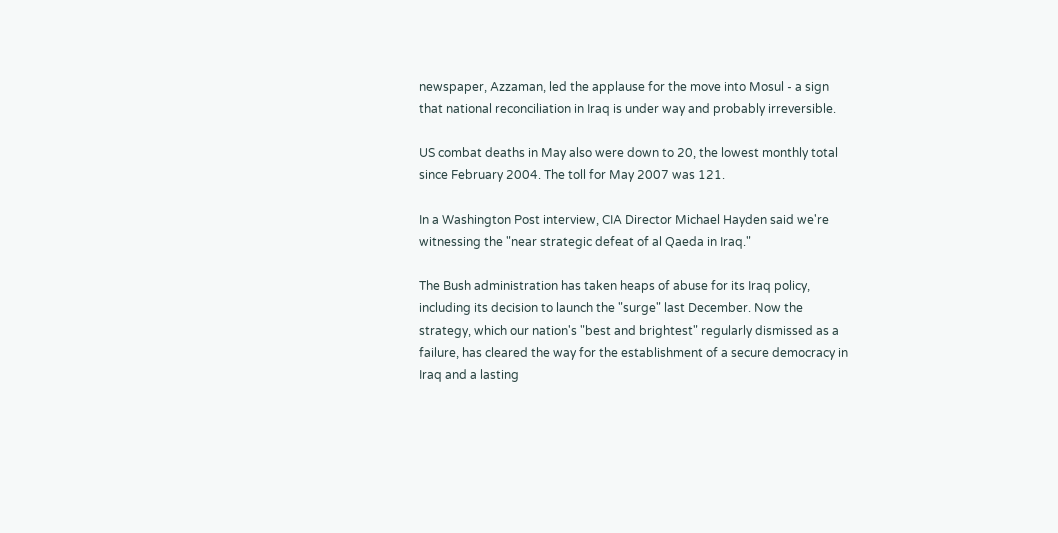newspaper, Azzaman, led the applause for the move into Mosul - a sign that national reconciliation in Iraq is under way and probably irreversible.

US combat deaths in May also were down to 20, the lowest monthly total since February 2004. The toll for May 2007 was 121.

In a Washington Post interview, CIA Director Michael Hayden said we're witnessing the "near strategic defeat of al Qaeda in Iraq."

The Bush administration has taken heaps of abuse for its Iraq policy, including its decision to launch the "surge" last December. Now the strategy, which our nation's "best and brightest" regularly dismissed as a failure, has cleared the way for the establishment of a secure democracy in Iraq and a lasting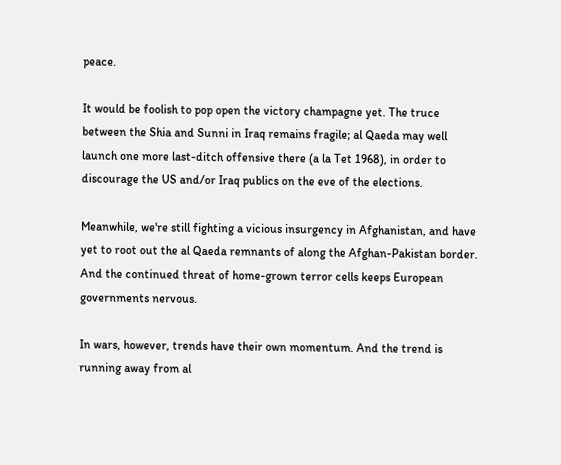peace.

It would be foolish to pop open the victory champagne yet. The truce between the Shia and Sunni in Iraq remains fragile; al Qaeda may well launch one more last-ditch offensive there (a la Tet 1968), in order to discourage the US and/or Iraq publics on the eve of the elections.

Meanwhile, we're still fighting a vicious insurgency in Afghanistan, and have yet to root out the al Qaeda remnants of along the Afghan-Pakistan border. And the continued threat of home-grown terror cells keeps European governments nervous.

In wars, however, trends have their own momentum. And the trend is running away from al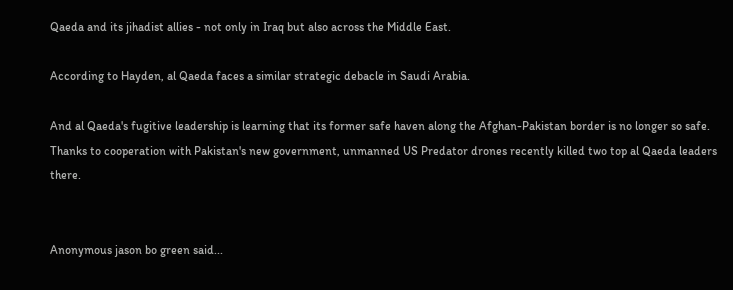Qaeda and its jihadist allies - not only in Iraq but also across the Middle East.

According to Hayden, al Qaeda faces a similar strategic debacle in Saudi Arabia.

And al Qaeda's fugitive leadership is learning that its former safe haven along the Afghan-Pakistan border is no longer so safe. Thanks to cooperation with Pakistan's new government, unmanned US Predator drones recently killed two top al Qaeda leaders there.


Anonymous jason bo green said...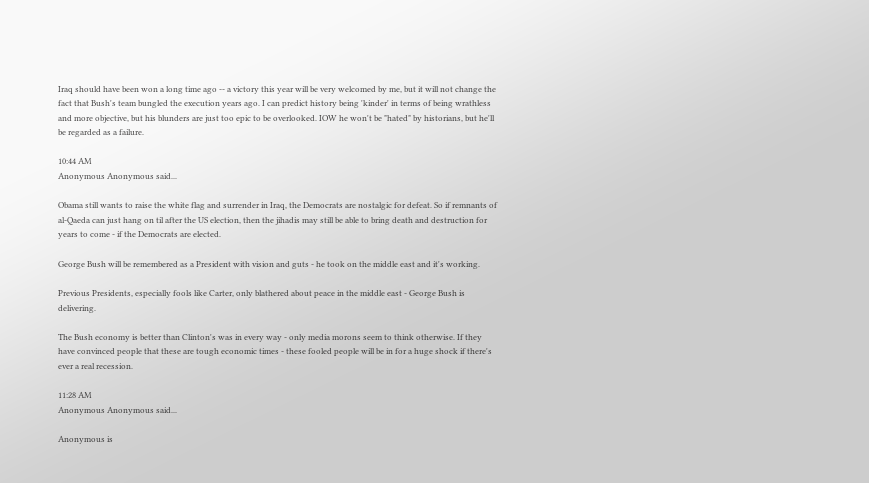Iraq should have been won a long time ago -- a victory this year will be very welcomed by me, but it will not change the fact that Bush's team bungled the execution years ago. I can predict history being 'kinder' in terms of being wrathless and more objective, but his blunders are just too epic to be overlooked. IOW he won't be "hated" by historians, but he'll be regarded as a failure.

10:44 AM
Anonymous Anonymous said...

Obama still wants to raise the white flag and surrender in Iraq, the Democrats are nostalgic for defeat. So if remnants of al-Qaeda can just hang on til after the US election, then the jihadis may still be able to bring death and destruction for years to come - if the Democrats are elected.

George Bush will be remembered as a President with vision and guts - he took on the middle east and it's working.

Previous Presidents, especially fools like Carter, only blathered about peace in the middle east - George Bush is delivering.

The Bush economy is better than Clinton's was in every way - only media morons seem to think otherwise. If they have convinced people that these are tough economic times - these fooled people will be in for a huge shock if there's ever a real recession.

11:28 AM
Anonymous Anonymous said...

Anonymous is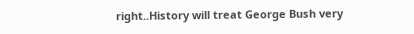right..History will treat George Bush very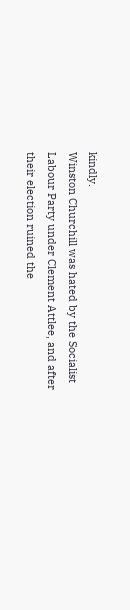kindly.
Winston Churchill was hated by the Socialist Labour Party under Clement Attlee, and after their election ruined the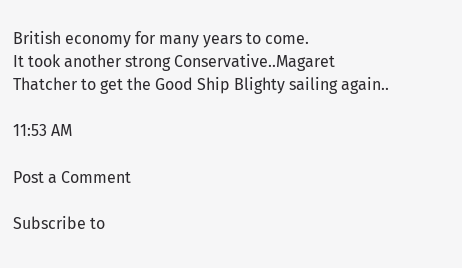British economy for many years to come.
It took another strong Conservative..Magaret Thatcher to get the Good Ship Blighty sailing again..

11:53 AM

Post a Comment

Subscribe to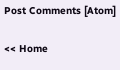Post Comments [Atom]

<< Home